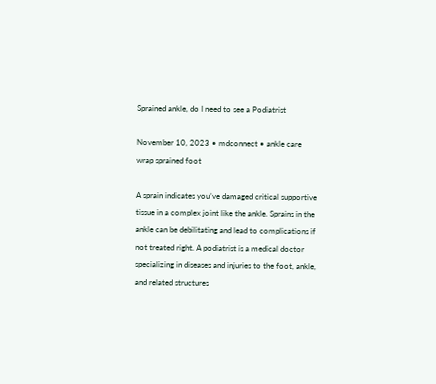Sprained ankle, do I need to see a Podiatrist

November 10, 2023 • mdconnect • ankle care
wrap sprained foot

A sprain indicates you’ve damaged critical supportive tissue in a complex joint like the ankle. Sprains in the ankle can be debilitating and lead to complications if not treated right. A podiatrist is a medical doctor specializing in diseases and injuries to the foot, ankle, and related structures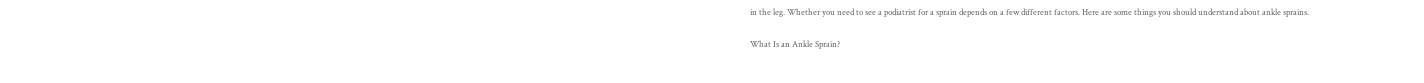in the leg. Whether you need to see a podiatrist for a sprain depends on a few different factors. Here are some things you should understand about ankle sprains.

What Is an Ankle Sprain?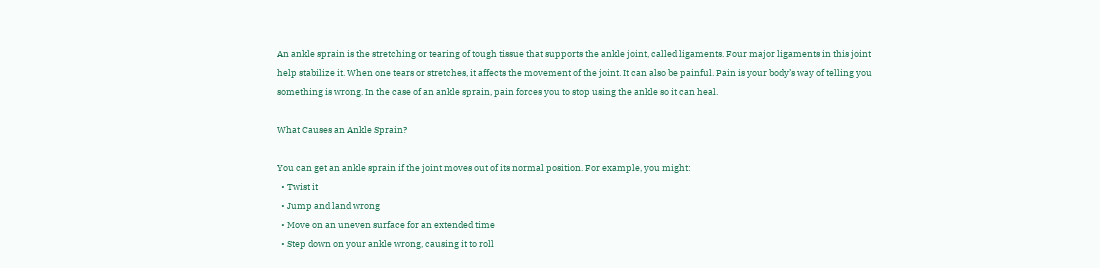An ankle sprain is the stretching or tearing of tough tissue that supports the ankle joint, called ligaments. Four major ligaments in this joint help stabilize it. When one tears or stretches, it affects the movement of the joint. It can also be painful. Pain is your body’s way of telling you something is wrong. In the case of an ankle sprain, pain forces you to stop using the ankle so it can heal.

What Causes an Ankle Sprain?

You can get an ankle sprain if the joint moves out of its normal position. For example, you might:
  • Twist it
  • Jump and land wrong
  • Move on an uneven surface for an extended time
  • Step down on your ankle wrong, causing it to roll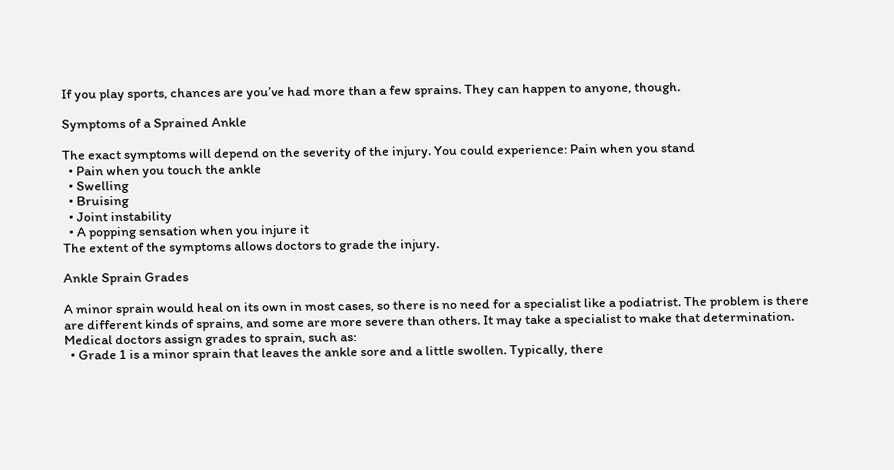If you play sports, chances are you’ve had more than a few sprains. They can happen to anyone, though.

Symptoms of a Sprained Ankle

The exact symptoms will depend on the severity of the injury. You could experience: Pain when you stand
  • Pain when you touch the ankle
  • Swelling
  • Bruising
  • Joint instability
  • A popping sensation when you injure it
The extent of the symptoms allows doctors to grade the injury.

Ankle Sprain Grades

A minor sprain would heal on its own in most cases, so there is no need for a specialist like a podiatrist. The problem is there are different kinds of sprains, and some are more severe than others. It may take a specialist to make that determination. Medical doctors assign grades to sprain, such as:
  • Grade 1 is a minor sprain that leaves the ankle sore and a little swollen. Typically, there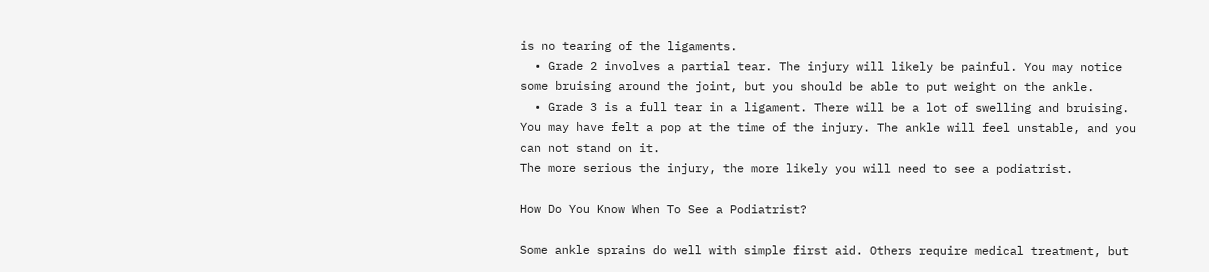is no tearing of the ligaments.
  • Grade 2 involves a partial tear. The injury will likely be painful. You may notice some bruising around the joint, but you should be able to put weight on the ankle.
  • Grade 3 is a full tear in a ligament. There will be a lot of swelling and bruising. You may have felt a pop at the time of the injury. The ankle will feel unstable, and you can not stand on it.
The more serious the injury, the more likely you will need to see a podiatrist.

How Do You Know When To See a Podiatrist?

Some ankle sprains do well with simple first aid. Others require medical treatment, but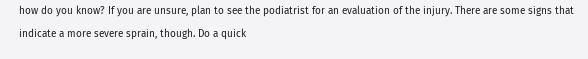how do you know? If you are unsure, plan to see the podiatrist for an evaluation of the injury. There are some signs that indicate a more severe sprain, though. Do a quick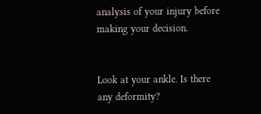analysis of your injury before making your decision.


Look at your ankle. Is there any deformity?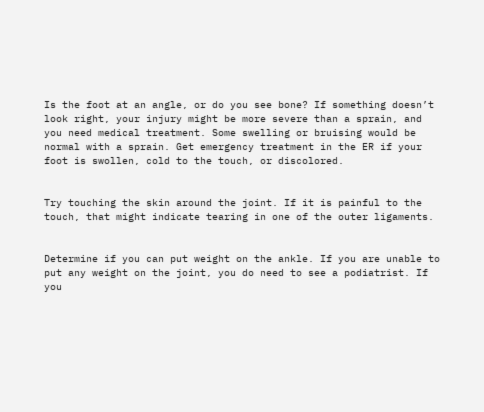Is the foot at an angle, or do you see bone? If something doesn’t look right, your injury might be more severe than a sprain, and you need medical treatment. Some swelling or bruising would be normal with a sprain. Get emergency treatment in the ER if your foot is swollen, cold to the touch, or discolored.


Try touching the skin around the joint. If it is painful to the touch, that might indicate tearing in one of the outer ligaments.


Determine if you can put weight on the ankle. If you are unable to put any weight on the joint, you do need to see a podiatrist. If you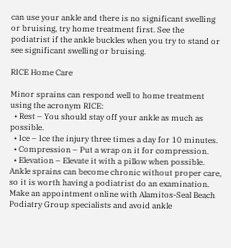can use your ankle and there is no significant swelling or bruising, try home treatment first. See the podiatrist if the ankle buckles when you try to stand or see significant swelling or bruising.

RICE Home Care

Minor sprains can respond well to home treatment using the acronym RICE:
  • Rest – You should stay off your ankle as much as possible.
  • Ice – Ice the injury three times a day for 10 minutes.
  • Compression – Put a wrap on it for compression.
  • Elevation – Elevate it with a pillow when possible.
Ankle sprains can become chronic without proper care, so it is worth having a podiatrist do an examination. Make an appointment online with Alamitos-Seal Beach Podiatry Group specialists and avoid ankle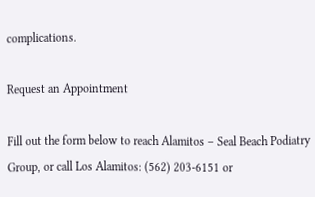complications.

Request an Appointment

Fill out the form below to reach Alamitos – Seal Beach Podiatry Group, or call Los Alamitos: (562) 203-6151 or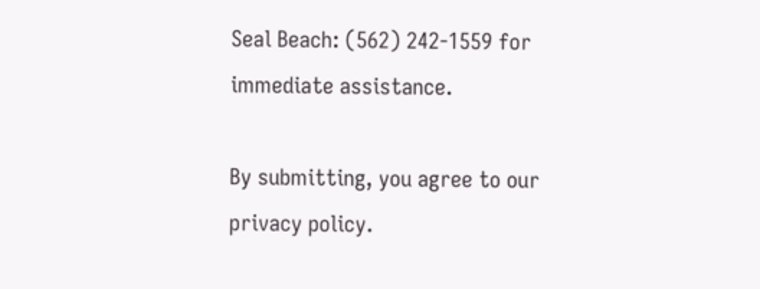Seal Beach: (562) 242-1559 for immediate assistance.

By submitting, you agree to our privacy policy.